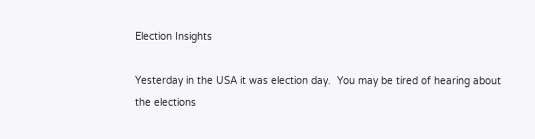Election Insights

Yesterday in the USA it was election day.  You may be tired of hearing about the elections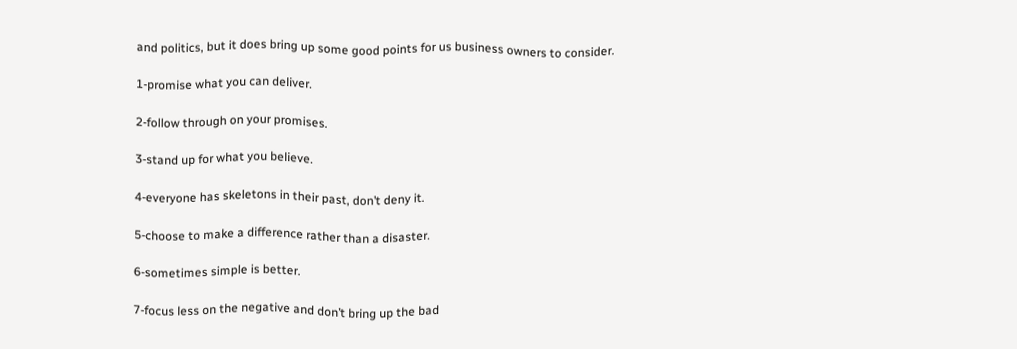and politics, but it does bring up some good points for us business owners to consider.

1-promise what you can deliver.

2-follow through on your promises.

3-stand up for what you believe.

4-everyone has skeletons in their past, don’t deny it.

5-choose to make a difference rather than a disaster.

6-sometimes simple is better.

7-focus less on the negative and don’t bring up the bad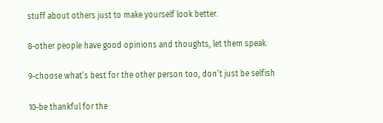stuff about others just to make yourself look better.

8-other people have good opinions and thoughts, let them speak.

9-choose what’s best for the other person too, don’t just be selfish

10-be thankful for the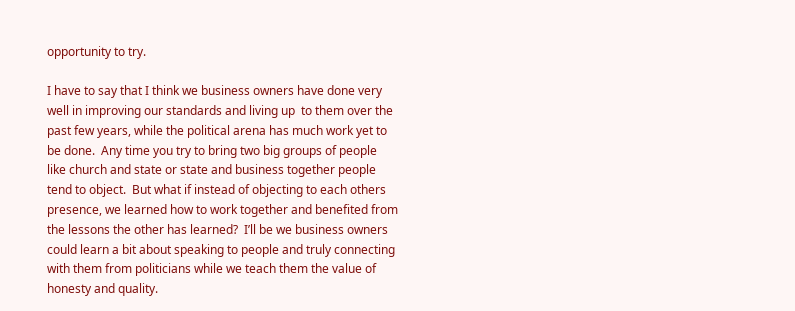opportunity to try.

I have to say that I think we business owners have done very well in improving our standards and living up  to them over the past few years, while the political arena has much work yet to be done.  Any time you try to bring two big groups of people like church and state or state and business together people tend to object.  But what if instead of objecting to each others presence, we learned how to work together and benefited from the lessons the other has learned?  I’ll be we business owners could learn a bit about speaking to people and truly connecting with them from politicians while we teach them the value of honesty and quality.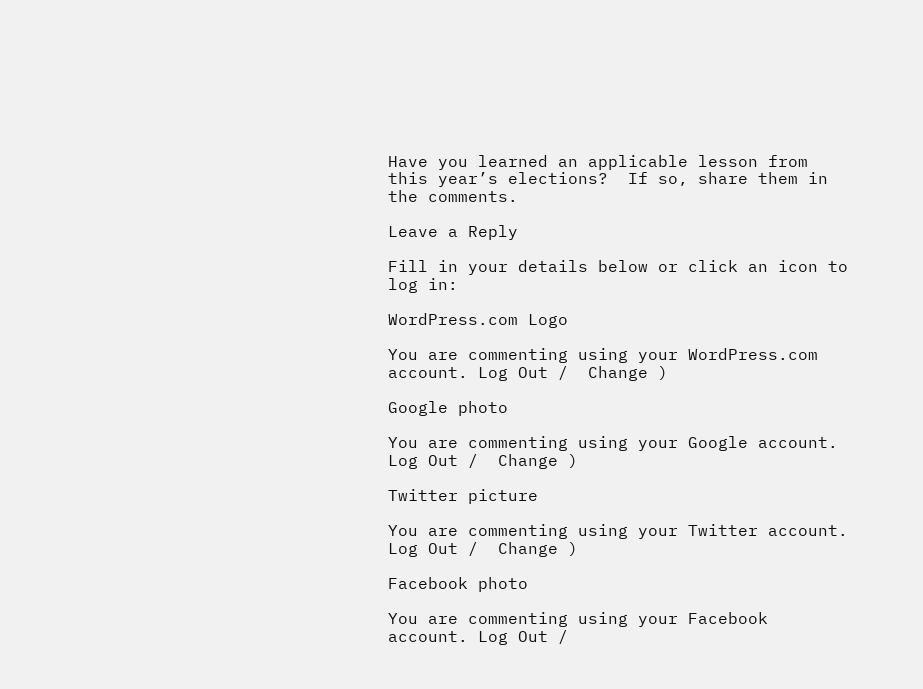Have you learned an applicable lesson from this year’s elections?  If so, share them in the comments.

Leave a Reply

Fill in your details below or click an icon to log in:

WordPress.com Logo

You are commenting using your WordPress.com account. Log Out /  Change )

Google photo

You are commenting using your Google account. Log Out /  Change )

Twitter picture

You are commenting using your Twitter account. Log Out /  Change )

Facebook photo

You are commenting using your Facebook account. Log Out /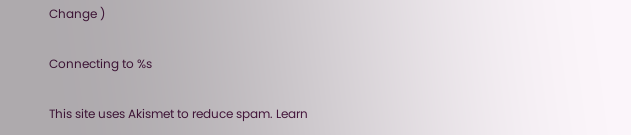Change )

Connecting to %s

This site uses Akismet to reduce spam. Learn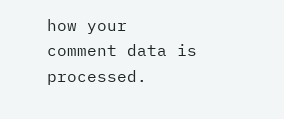how your comment data is processed.